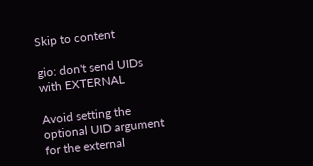Skip to content

gio: don't send UIDs with EXTERNAL

Avoid setting the optional UID argument for the external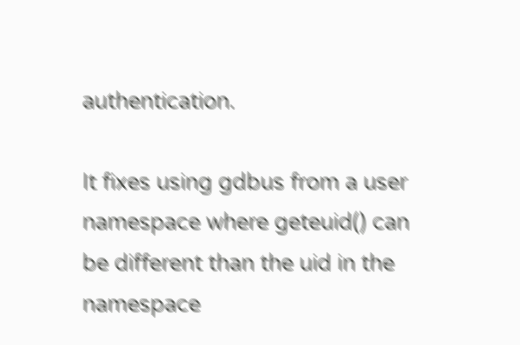authentication.

It fixes using gdbus from a user namespace where geteuid() can be different than the uid in the namespace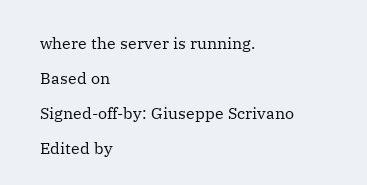where the server is running.

Based on

Signed-off-by: Giuseppe Scrivano

Edited by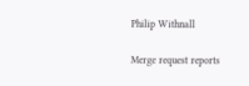Philip Withnall

Merge request reports